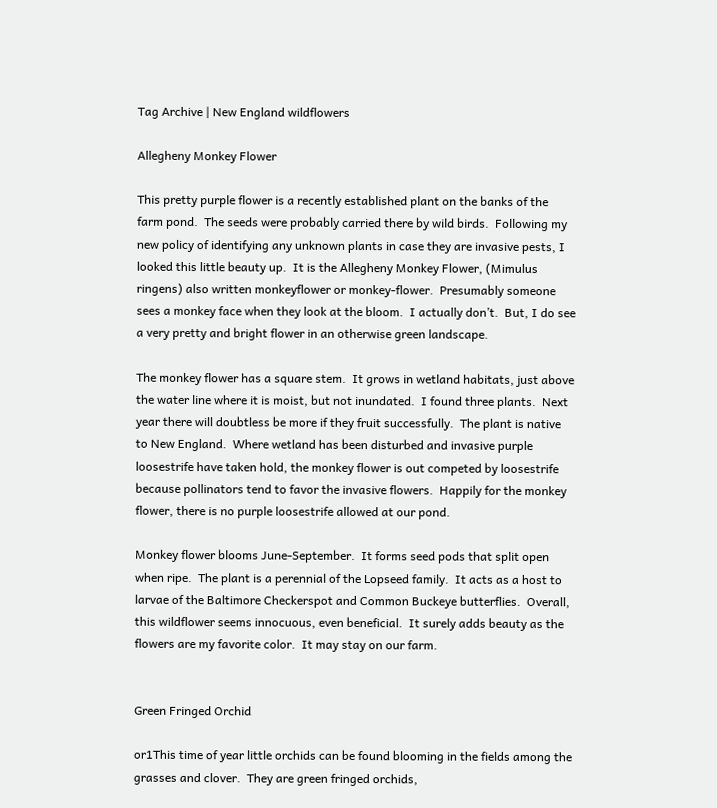Tag Archive | New England wildflowers

Allegheny Monkey Flower

This pretty purple flower is a recently established plant on the banks of the farm pond.  The seeds were probably carried there by wild birds.  Following my new policy of identifying any unknown plants in case they are invasive pests, I looked this little beauty up.  It is the Allegheny Monkey Flower, (Mimulus ringens) also written monkeyflower or monkey-flower.  Presumably someone sees a monkey face when they look at the bloom.  I actually don’t.  But, I do see a very pretty and bright flower in an otherwise green landscape.

The monkey flower has a square stem.  It grows in wetland habitats, just above the water line where it is moist, but not inundated.  I found three plants.  Next year there will doubtless be more if they fruit successfully.  The plant is native to New England.  Where wetland has been disturbed and invasive purple loosestrife have taken hold, the monkey flower is out competed by loosestrife because pollinators tend to favor the invasive flowers.  Happily for the monkey flower, there is no purple loosestrife allowed at our pond.

Monkey flower blooms June-September.  It forms seed pods that split open when ripe.  The plant is a perennial of the Lopseed family.  It acts as a host to larvae of the Baltimore Checkerspot and Common Buckeye butterflies.  Overall, this wildflower seems innocuous, even beneficial.  It surely adds beauty as the flowers are my favorite color.  It may stay on our farm.


Green Fringed Orchid

or1This time of year little orchids can be found blooming in the fields among the grasses and clover.  They are green fringed orchids,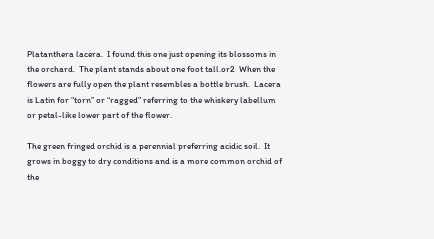Platanthera lacera.  I found this one just opening its blossoms in the orchard.  The plant stands about one foot tall.or2  When the flowers are fully open the plant resembles a bottle brush.  Lacera is Latin for “torn” or “ragged” referring to the whiskery labellum or petal-like lower part of the flower.

The green fringed orchid is a perennial preferring acidic soil.  It grows in boggy to dry conditions and is a more common orchid of the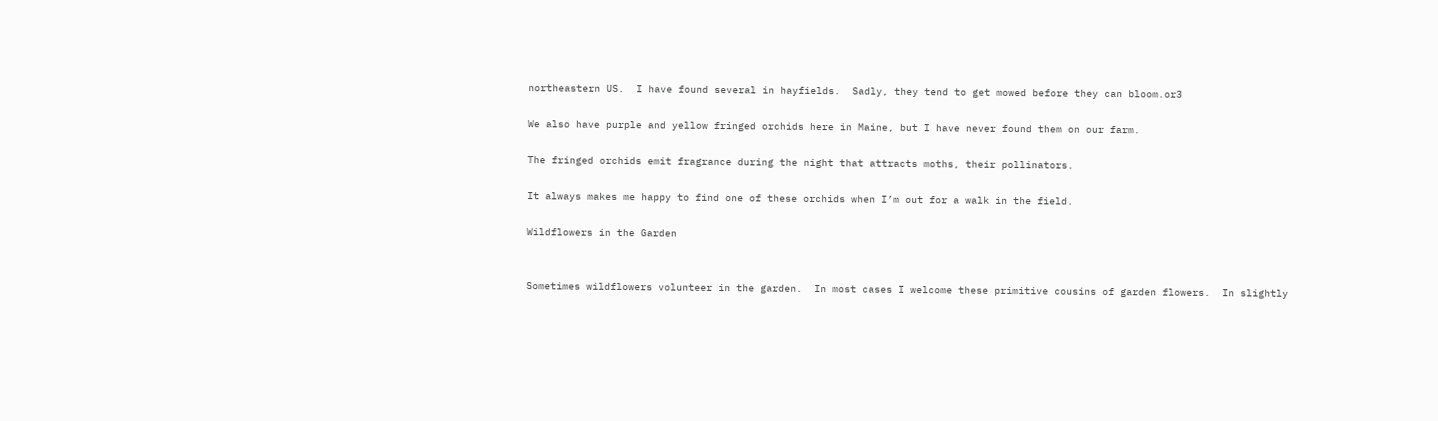northeastern US.  I have found several in hayfields.  Sadly, they tend to get mowed before they can bloom.or3

We also have purple and yellow fringed orchids here in Maine, but I have never found them on our farm.

The fringed orchids emit fragrance during the night that attracts moths, their pollinators.

It always makes me happy to find one of these orchids when I’m out for a walk in the field.

Wildflowers in the Garden


Sometimes wildflowers volunteer in the garden.  In most cases I welcome these primitive cousins of garden flowers.  In slightly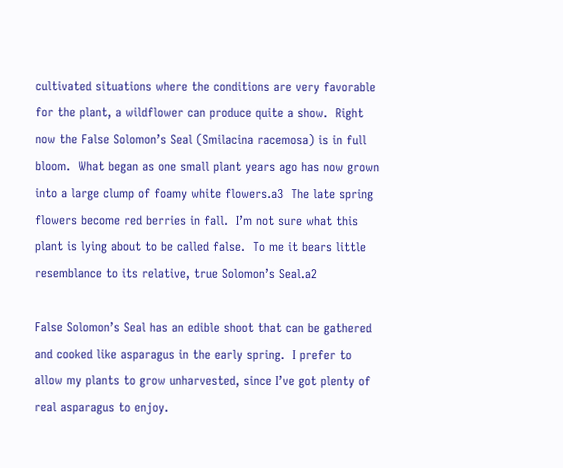cultivated situations where the conditions are very favorable for the plant, a wildflower can produce quite a show.  Right now the False Solomon’s Seal (Smilacina racemosa) is in full bloom.  What began as one small plant years ago has now grown into a large clump of foamy white flowers.a3  The late spring flowers become red berries in fall.  I’m not sure what this plant is lying about to be called false.  To me it bears little resemblance to its relative, true Solomon’s Seal.a2

False Solomon’s Seal has an edible shoot that can be gathered and cooked like asparagus in the early spring.  I prefer to allow my plants to grow unharvested, since I’ve got plenty of real asparagus to enjoy.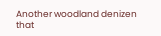Another woodland denizen that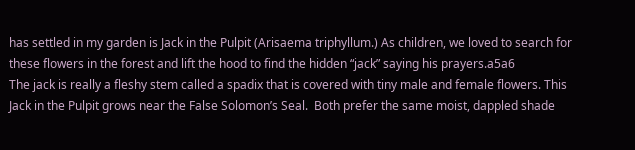has settled in my garden is Jack in the Pulpit (Arisaema triphyllum.) As children, we loved to search for these flowers in the forest and lift the hood to find the hidden “jack” saying his prayers.a5a6
The jack is really a fleshy stem called a spadix that is covered with tiny male and female flowers. This Jack in the Pulpit grows near the False Solomon’s Seal.  Both prefer the same moist, dappled shade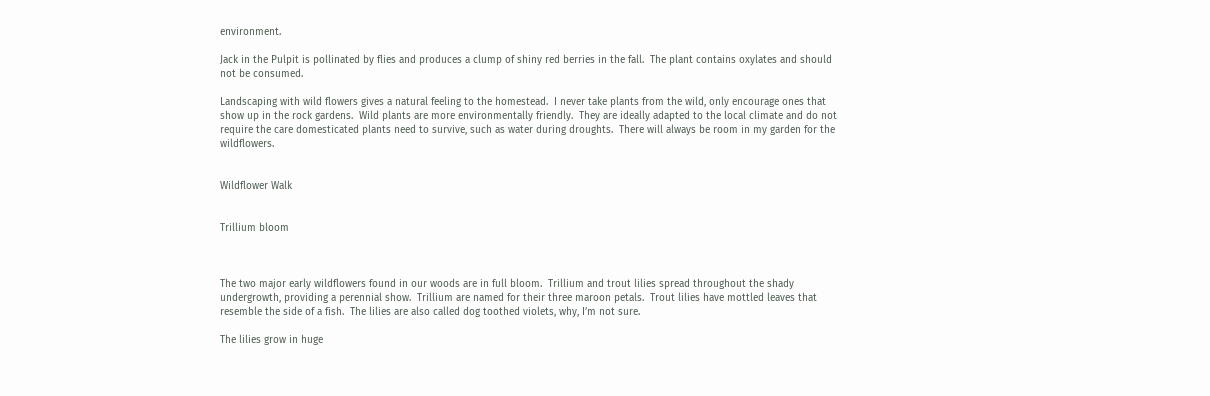environment.

Jack in the Pulpit is pollinated by flies and produces a clump of shiny red berries in the fall.  The plant contains oxylates and should not be consumed.

Landscaping with wild flowers gives a natural feeling to the homestead.  I never take plants from the wild, only encourage ones that show up in the rock gardens.  Wild plants are more environmentally friendly.  They are ideally adapted to the local climate and do not require the care domesticated plants need to survive, such as water during droughts.  There will always be room in my garden for the wildflowers.


Wildflower Walk


Trillium bloom



The two major early wildflowers found in our woods are in full bloom.  Trillium and trout lilies spread throughout the shady undergrowth, providing a perennial show.  Trillium are named for their three maroon petals.  Trout lilies have mottled leaves that resemble the side of a fish.  The lilies are also called dog toothed violets, why, I’m not sure.

The lilies grow in huge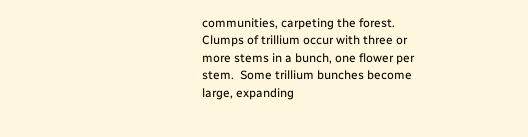communities, carpeting the forest.  Clumps of trillium occur with three or more stems in a bunch, one flower per stem.  Some trillium bunches become large, expanding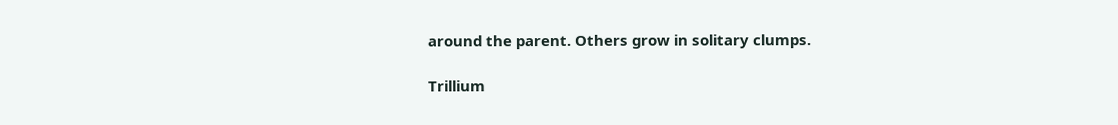around the parent. Others grow in solitary clumps.

Trillium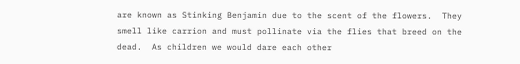are known as Stinking Benjamin due to the scent of the flowers.  They smell like carrion and must pollinate via the flies that breed on the dead.  As children we would dare each other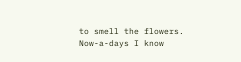to smell the flowers.  Now-a-days I know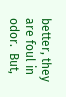better, they are foul in odor.  But,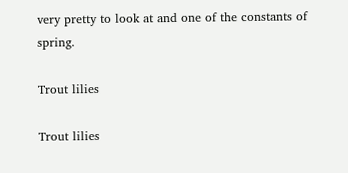very pretty to look at and one of the constants of spring.

Trout lilies

Trout lilies